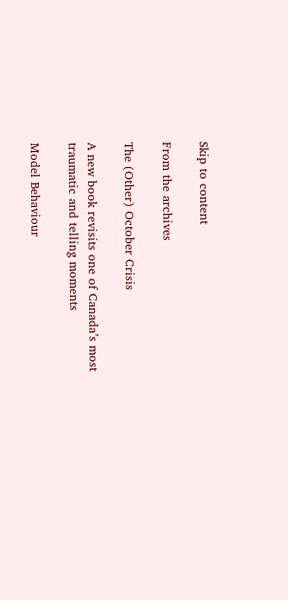Skip to content

From the archives

The (Other) October Crisis

A new book revisits one of Canada’s most traumatic and telling moments

Model Behaviour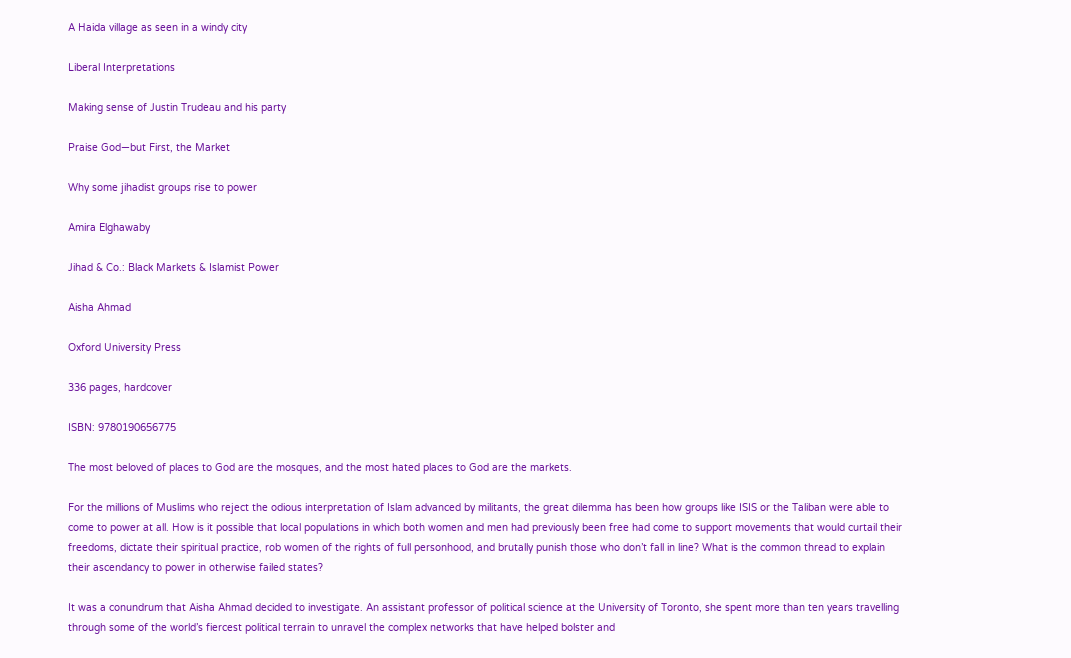A Haida village as seen in a windy city

Liberal Interpretations

Making sense of Justin Trudeau and his party

Praise God—but First, the Market

Why some jihadist groups rise to power

Amira Elghawaby

Jihad & Co.: Black Markets & Islamist Power

Aisha Ahmad

Oxford University Press

336 pages, hardcover

ISBN: 9780190656775

The most beloved of places to God are the mosques, and the most hated places to God are the markets.

For the millions of Muslims who reject the odious interpretation of Islam advanced by militants, the great dilemma has been how groups like ISIS or the Taliban were able to come to power at all. How is it possible that local populations in which both women and men had previously been free had come to support movements that would curtail their freedoms, dictate their spiritual practice, rob women of the rights of full personhood, and brutally punish those who don’t fall in line? What is the common thread to explain their ascendancy to power in otherwise failed states?

It was a conundrum that Aisha Ahmad decided to investigate. An assistant professor of political science at the University of Toronto, she spent more than ten years travelling through some of the world’s fiercest political terrain to unravel the complex networks that have helped bolster and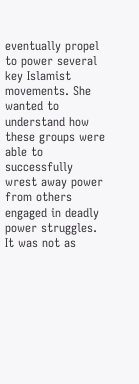eventually propel to power several key Islamist movements. She wanted to understand how these groups were able to successfully wrest away power from others engaged in deadly power struggles. It was not as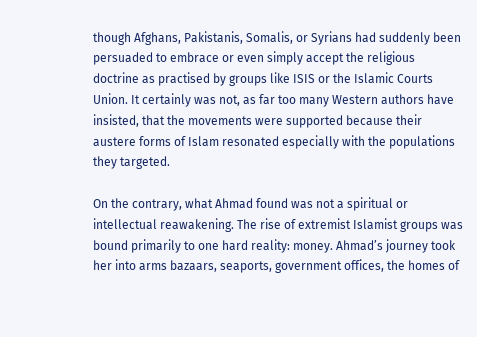though Afghans, Pakistanis, Somalis, or Syrians had suddenly been persuaded to embrace or even simply accept the religious doctrine as practised by groups like ISIS or the Islamic Courts Union. It certainly was not, as far too many Western authors have insisted, that the movements were supported because their austere forms of Islam resonated especially with the populations they targeted.

On the contrary, what Ahmad found was not a spiritual or intellectual reawakening. The rise of extremist Islamist groups was bound primarily to one hard reality: money. Ahmad’s journey took her into arms bazaars, seaports, government offices, the homes of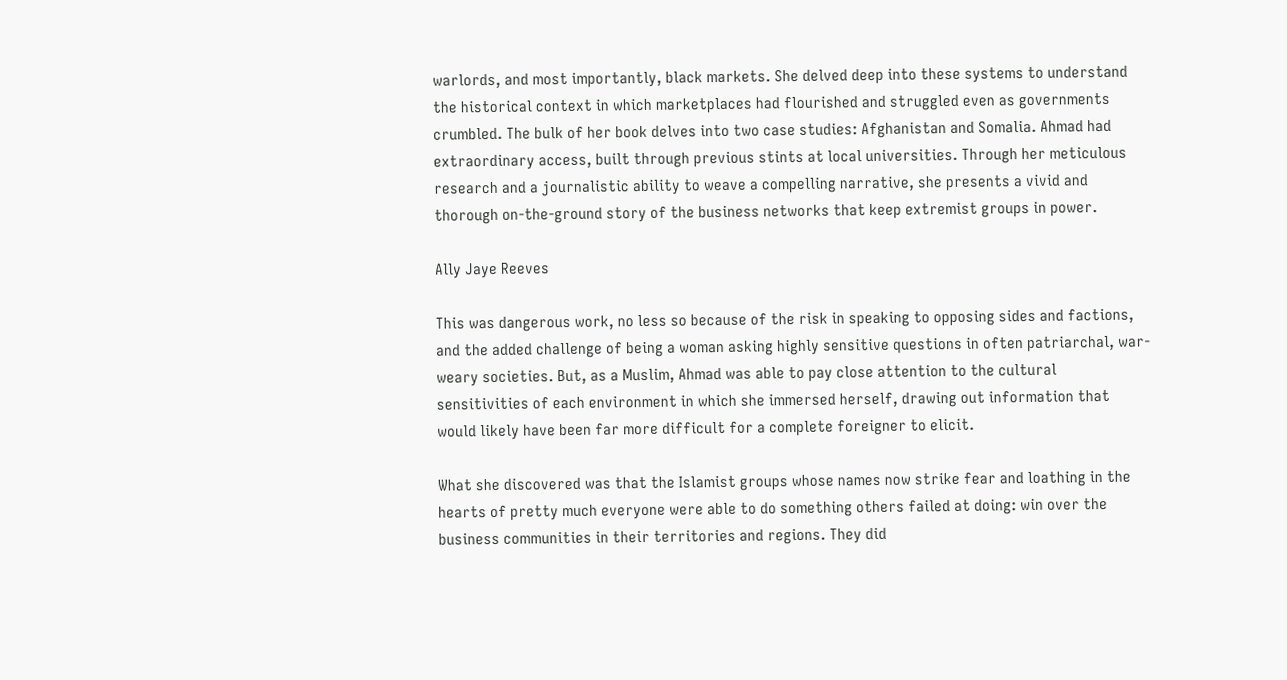warlords, and most importantly, black markets. She delved deep into these systems to understand the historical context in which marketplaces had flourished and struggled even as governments crumbled. The bulk of her book delves into two case studies: Afghanistan and Somalia. Ahmad had extraordinary access, built through previous stints at local universities. Through her meticulous research and a journalistic ability to weave a compelling narrative, she presents a vivid and thorough on-the-ground story of the business networks that keep extremist groups in power.

Ally Jaye Reeves

This was dangerous work, no less so because of the risk in speaking to opposing sides and factions, and the added challenge of being a woman asking highly sensitive questions in often patriarchal, war-weary societies. But, as a Muslim, Ahmad was able to pay close attention to the cultural sensitivities of each environment in which she immersed herself, drawing out information that would likely have been far more difficult for a complete foreigner to elicit.

What she discovered was that the Islamist groups whose names now strike fear and loathing in the hearts of pretty much everyone were able to do something others failed at doing: win over the business communities in their territories and regions. They did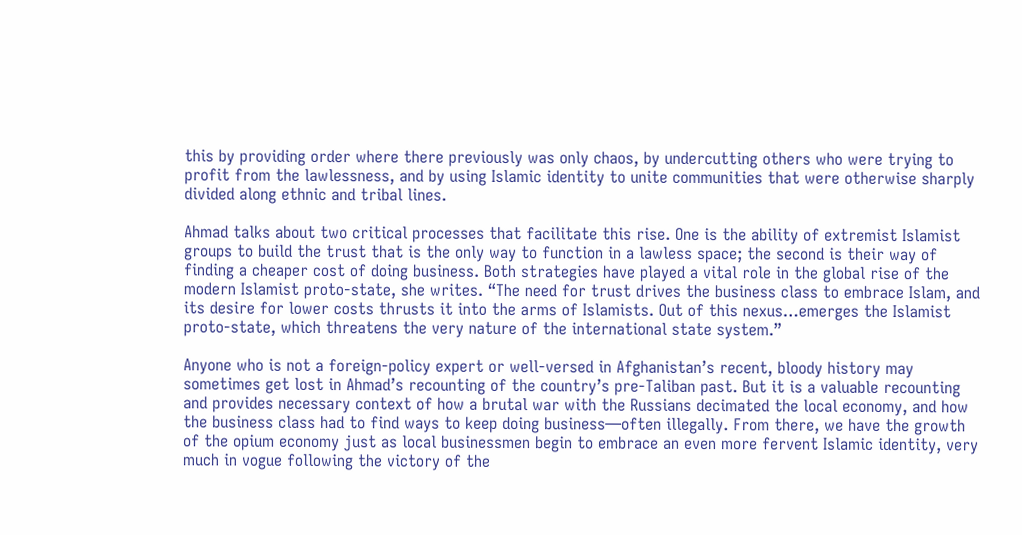this by providing order where there previously was only chaos, by undercutting others who were trying to profit from the lawlessness, and by using Islamic identity to unite communities that were otherwise sharply divided along ethnic and tribal lines.

Ahmad talks about two critical processes that facilitate this rise. One is the ability of extremist Islamist groups to build the trust that is the only way to function in a lawless space; the second is their way of finding a cheaper cost of doing business. Both strategies have played a vital role in the global rise of the modern Islamist proto-state, she writes. “The need for trust drives the business class to embrace Islam, and its desire for lower costs thrusts it into the arms of Islamists. Out of this nexus…emerges the Islamist proto-state, which threatens the very nature of the international state system.”

Anyone who is not a foreign-policy expert or well-versed in Afghanistan’s recent, bloody history may sometimes get lost in Ahmad’s recounting of the country’s pre-Taliban past. But it is a valuable recounting and provides necessary context of how a brutal war with the Russians decimated the local economy, and how the business class had to find ways to keep doing business—often illegally. From there, we have the growth of the opium economy just as local businessmen begin to embrace an even more fervent Islamic identity, very much in vogue following the victory of the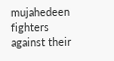mujahedeen fighters against their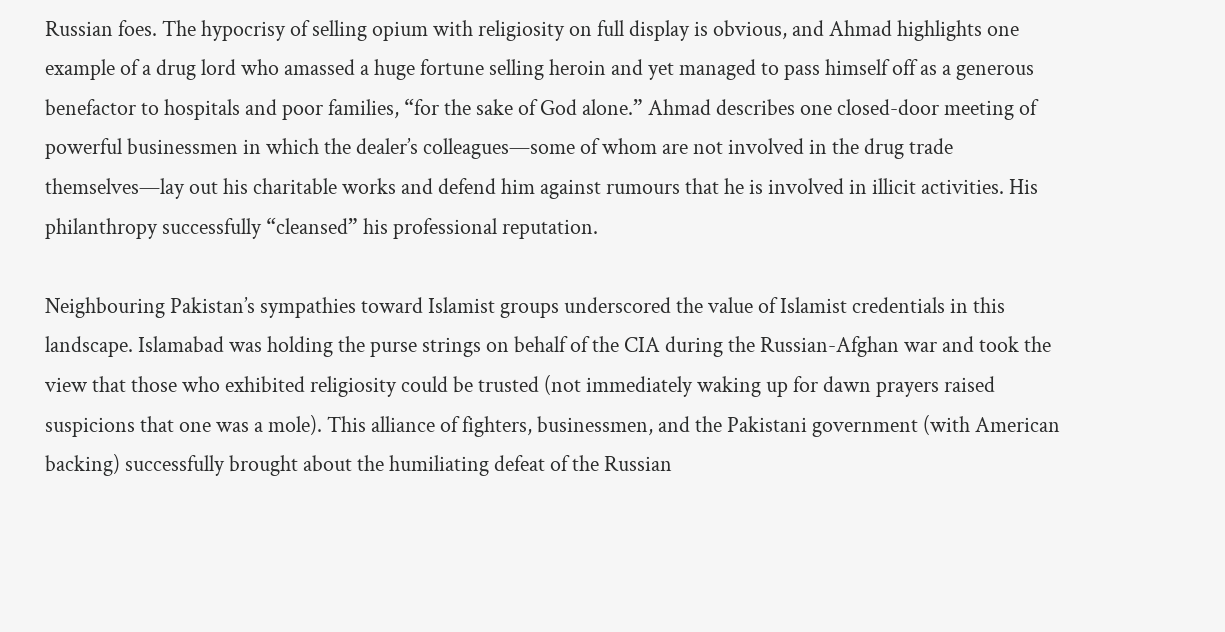Russian foes. The hypocrisy of selling opium with religiosity on full display is obvious, and Ahmad highlights one example of a drug lord who amassed a huge fortune selling heroin and yet managed to pass himself off as a generous benefactor to hospitals and poor families, “for the sake of God alone.” Ahmad describes one closed-door meeting of powerful businessmen in which the dealer’s colleagues—some of whom are not involved in the drug trade themselves—lay out his charitable works and defend him against rumours that he is involved in illicit activities. His philanthropy successfully “cleansed” his professional reputation.

Neighbouring Pakistan’s sympathies toward Islamist groups underscored the value of Islamist credentials in this landscape. Islamabad was holding the purse strings on behalf of the CIA during the Russian-Afghan war and took the view that those who exhibited religiosity could be trusted (not immediately waking up for dawn prayers raised suspicions that one was a mole). This alliance of fighters, businessmen, and the Pakistani government (with American backing) successfully brought about the humiliating defeat of the Russian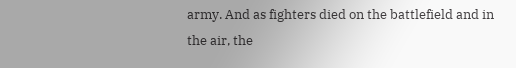army. And as fighters died on the battlefield and in the air, the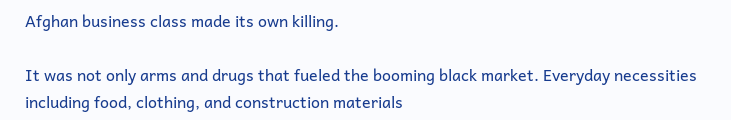Afghan business class made its own killing.

It was not only arms and drugs that fueled the booming black market. Everyday necessities including food, clothing, and construction materials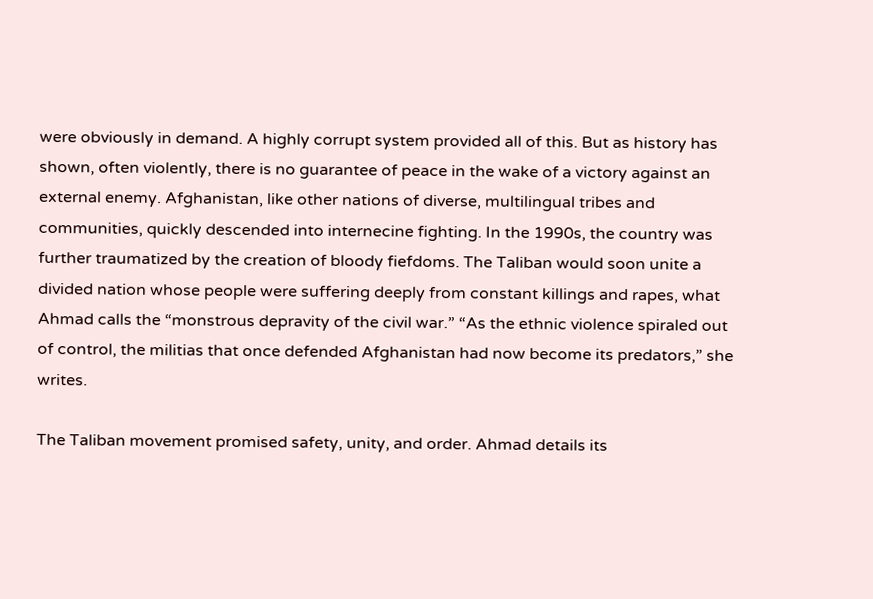were obviously in demand. A highly corrupt system provided all of this. But as history has shown, often violently, there is no guarantee of peace in the wake of a victory against an external enemy. Afghanistan, like other nations of diverse, multilingual tribes and communities, quickly descended into internecine fighting. In the 1990s, the country was further traumatized by the creation of bloody fiefdoms. The Taliban would soon unite a divided nation whose people were suffering deeply from constant killings and rapes, what Ahmad calls the “monstrous depravity of the civil war.” “As the ethnic violence spiraled out of control, the militias that once defended Afghanistan had now become its predators,” she writes.

The Taliban movement promised safety, unity, and order. Ahmad details its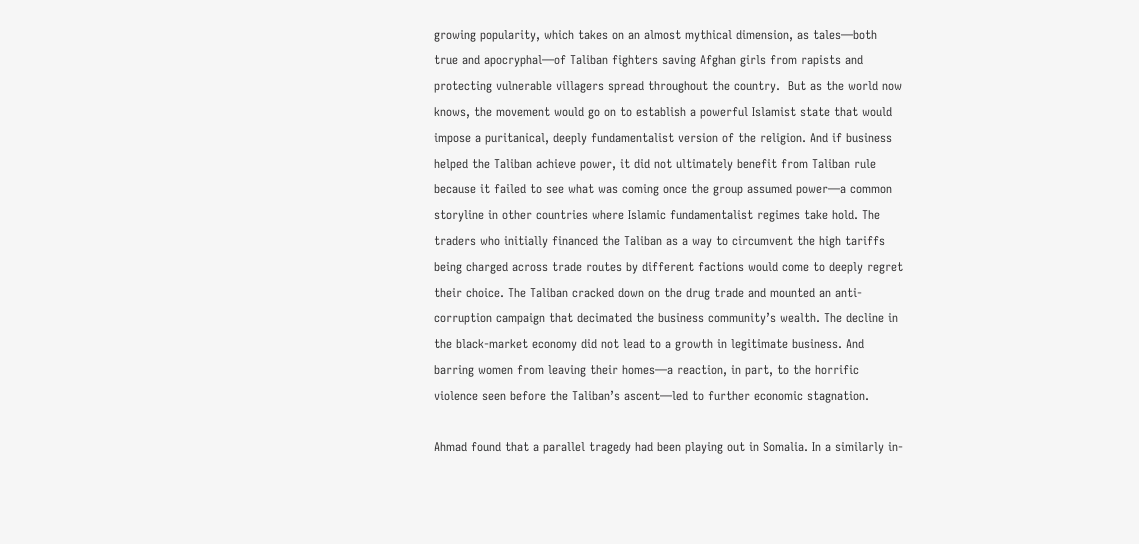growing popularity, which takes on an almost mythical dimension, as tales—both true and apocryphal—of Taliban fighters saving Afghan girls from rapists and protecting vulnerable villagers spread throughout the country.  But as the world now knows, the movement would go on to establish a powerful Islamist state that would impose a puritanical, deeply fundamentalist version of the religion. And if business helped the Taliban achieve power, it did not ultimately benefit from Taliban rule because it failed to see what was coming once the group assumed power—a common storyline in other countries where Islamic fundamentalist regimes take hold. The traders who initially financed the Taliban as a way to circumvent the high tariffs being charged across trade routes by different factions would come to deeply regret their choice. The Taliban cracked down on the drug trade and mounted an anti-corruption campaign that decimated the business community’s wealth. The decline in the black-market economy did not lead to a growth in legitimate business. And barring women from leaving their homes—a reaction, in part, to the horrific violence seen before the Taliban’s ascent—led to further economic stagnation.

Ahmad found that a parallel tragedy had been playing out in Somalia. In a similarly in-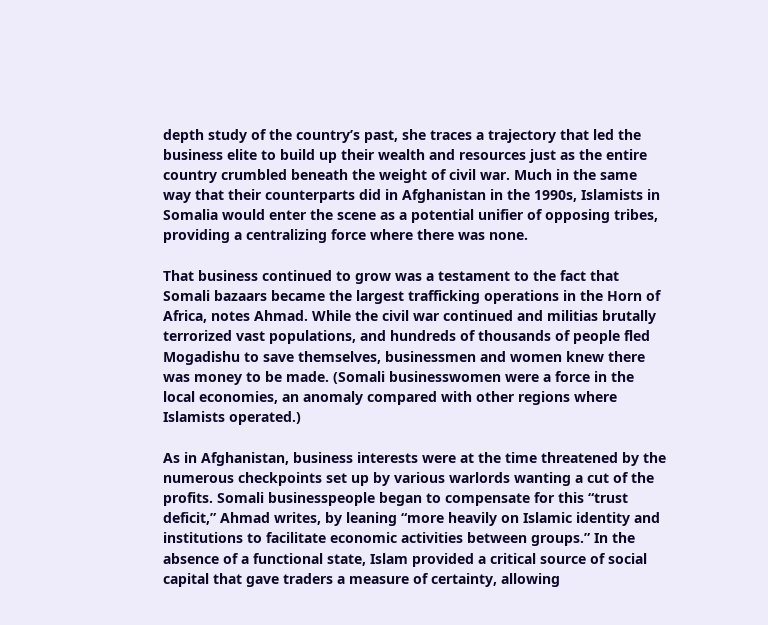depth study of the country’s past, she traces a trajectory that led the business elite to build up their wealth and resources just as the entire country crumbled beneath the weight of civil war. Much in the same way that their counterparts did in Afghanistan in the 1990s, Islamists in Somalia would enter the scene as a potential unifier of opposing tribes, providing a centralizing force where there was none.

That business continued to grow was a testament to the fact that Somali bazaars became the largest trafficking operations in the Horn of Africa, notes Ahmad. While the civil war continued and militias brutally terrorized vast populations, and hundreds of thousands of people fled Mogadishu to save themselves, businessmen and women knew there was money to be made. (Somali businesswomen were a force in the local economies, an anomaly compared with other regions where Islamists operated.)

As in Afghanistan, business interests were at the time threatened by the numerous checkpoints set up by various warlords wanting a cut of the profits. Somali businesspeople began to compensate for this “trust deficit,” Ahmad writes, by leaning “more heavily on Islamic identity and institutions to facilitate economic activities between groups.” In the absence of a functional state, Islam provided a critical source of social capital that gave traders a measure of certainty, allowing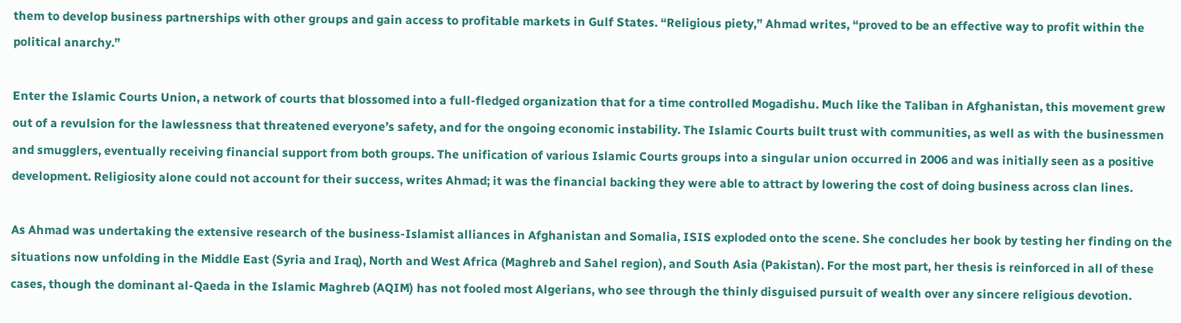them to develop business partnerships with other groups and gain access to profitable markets in Gulf States. “Religious piety,” Ahmad writes, “proved to be an effective way to profit within the political anarchy.”

Enter the Islamic Courts Union, a network of courts that blossomed into a full-fledged organization that for a time controlled Mogadishu. Much like the Taliban in Afghanistan, this movement grew out of a revulsion for the lawlessness that threatened everyone’s safety, and for the ongoing economic instability. The Islamic Courts built trust with communities, as well as with the businessmen and smugglers, eventually receiving financial support from both groups. The unification of various Islamic Courts groups into a singular union occurred in 2006 and was initially seen as a positive development. Religiosity alone could not account for their success, writes Ahmad; it was the financial backing they were able to attract by lowering the cost of doing business across clan lines.

As Ahmad was undertaking the extensive research of the business-Islamist alliances in Afghanistan and Somalia, ISIS exploded onto the scene. She concludes her book by testing her finding on the situations now unfolding in the Middle East (Syria and Iraq), North and West Africa (Maghreb and Sahel region), and South Asia (Pakistan). For the most part, her thesis is reinforced in all of these cases, though the dominant al-Qaeda in the Islamic Maghreb (AQIM) has not fooled most Algerians, who see through the thinly disguised pursuit of wealth over any sincere religious devotion.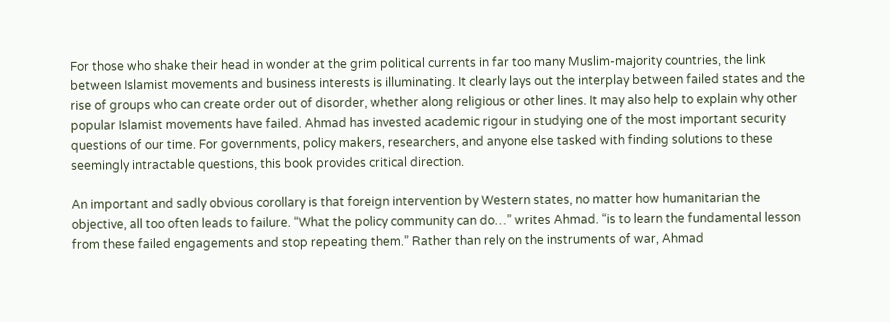For those who shake their head in wonder at the grim political currents in far too many Muslim-majority countries, the link between Islamist movements and business interests is illuminating. It clearly lays out the interplay between failed states and the rise of groups who can create order out of disorder, whether along religious or other lines. It may also help to explain why other popular Islamist movements have failed. Ahmad has invested academic rigour in studying one of the most important security questions of our time. For governments, policy makers, researchers, and anyone else tasked with finding solutions to these seemingly intractable questions, this book provides critical direction.

An important and sadly obvious corollary is that foreign intervention by Western states, no matter how humanitarian the objective, all too often leads to failure. “What the policy community can do…” writes Ahmad. “is to learn the fundamental lesson from these failed engagements and stop repeating them.” Rather than rely on the instruments of war, Ahmad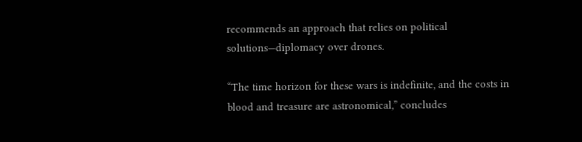recommends an approach that relies on political solutions—diplomacy over drones.

“The time horizon for these wars is indefinite, and the costs in blood and treasure are astronomical,” concludes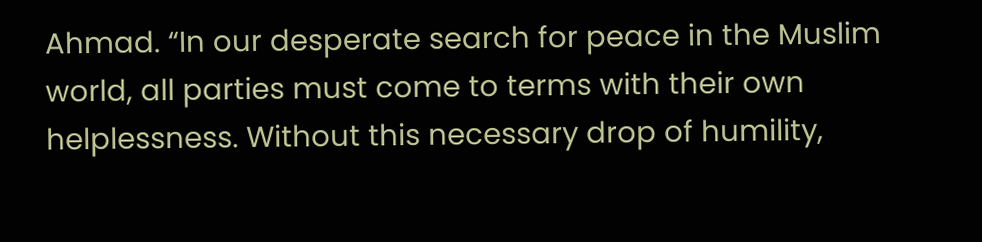Ahmad. “In our desperate search for peace in the Muslim world, all parties must come to terms with their own helplessness. Without this necessary drop of humility,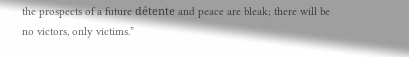the prospects of a future détente and peace are bleak; there will be no victors, only victims.”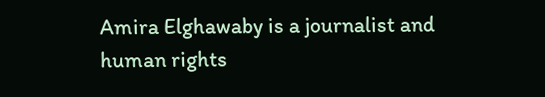Amira Elghawaby is a journalist and human rights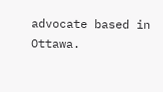advocate based in Ottawa.